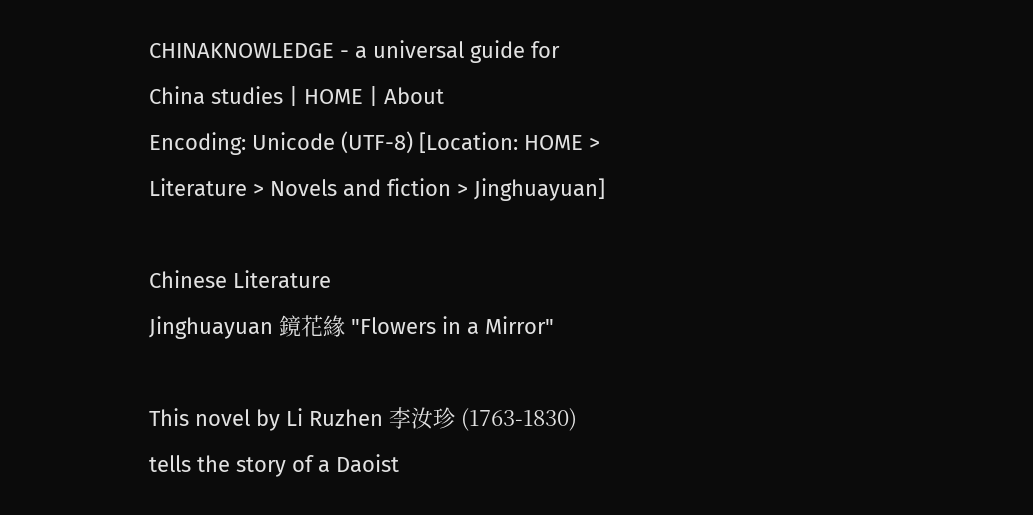CHINAKNOWLEDGE - a universal guide for China studies | HOME | About
Encoding: Unicode (UTF-8) [Location: HOME > Literature > Novels and fiction > Jinghuayuan]

Chinese Literature
Jinghuayuan 鏡花緣 "Flowers in a Mirror"

This novel by Li Ruzhen 李汝珍 (1763-1830) tells the story of a Daoist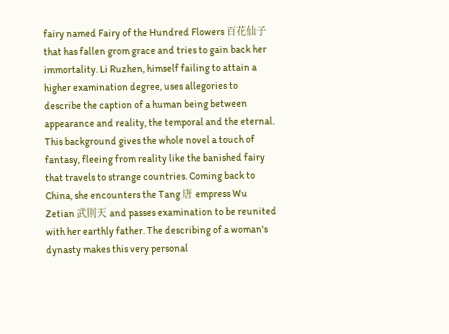fairy named Fairy of the Hundred Flowers 百花仙子 that has fallen grom grace and tries to gain back her immortality. Li Ruzhen, himself failing to attain a higher examination degree, uses allegories to describe the caption of a human being between appearance and reality, the temporal and the eternal. This background gives the whole novel a touch of fantasy, fleeing from reality like the banished fairy that travels to strange countries. Coming back to China, she encounters the Tang 唐 empress Wu Zetian 武則天 and passes examination to be reunited with her earthly father. The describing of a woman's dynasty makes this very personal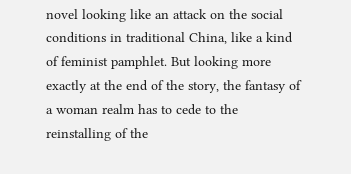novel looking like an attack on the social conditions in traditional China, like a kind of feminist pamphlet. But looking more exactly at the end of the story, the fantasy of a woman realm has to cede to the reinstalling of the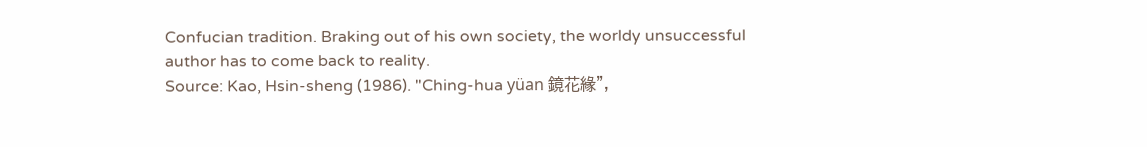Confucian tradition. Braking out of his own society, the worldy unsuccessful author has to come back to reality.
Source: Kao, Hsin-sheng (1986). "Ching-hua yüan 鏡花緣",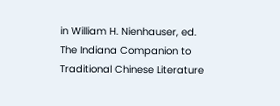in William H. Nienhauser, ed. The Indiana Companion to Traditional Chinese Literature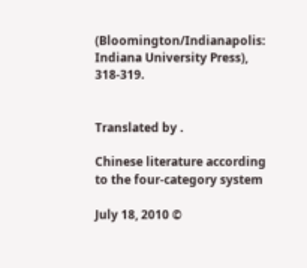(Bloomington/Indianapolis: Indiana University Press), 318-319.


Translated by .

Chinese literature according to the four-category system

July 18, 2010 ©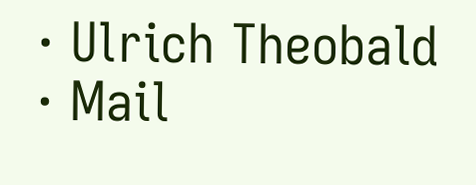· Ulrich Theobald · Mail